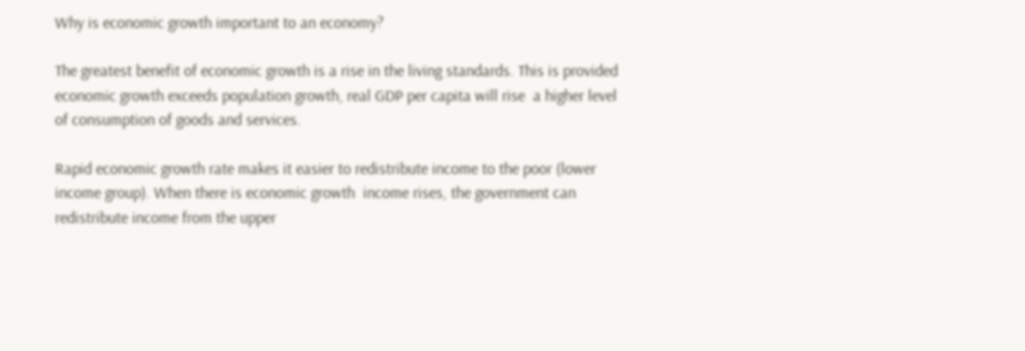Why is economic growth important to an economy?

The greatest benefit of economic growth is a rise in the living standards. This is provided economic growth exceeds population growth, real GDP per capita will rise  a higher level of consumption of goods and services.

Rapid economic growth rate makes it easier to redistribute income to the poor (lower income group). When there is economic growth  income rises, the government can redistribute income from the upper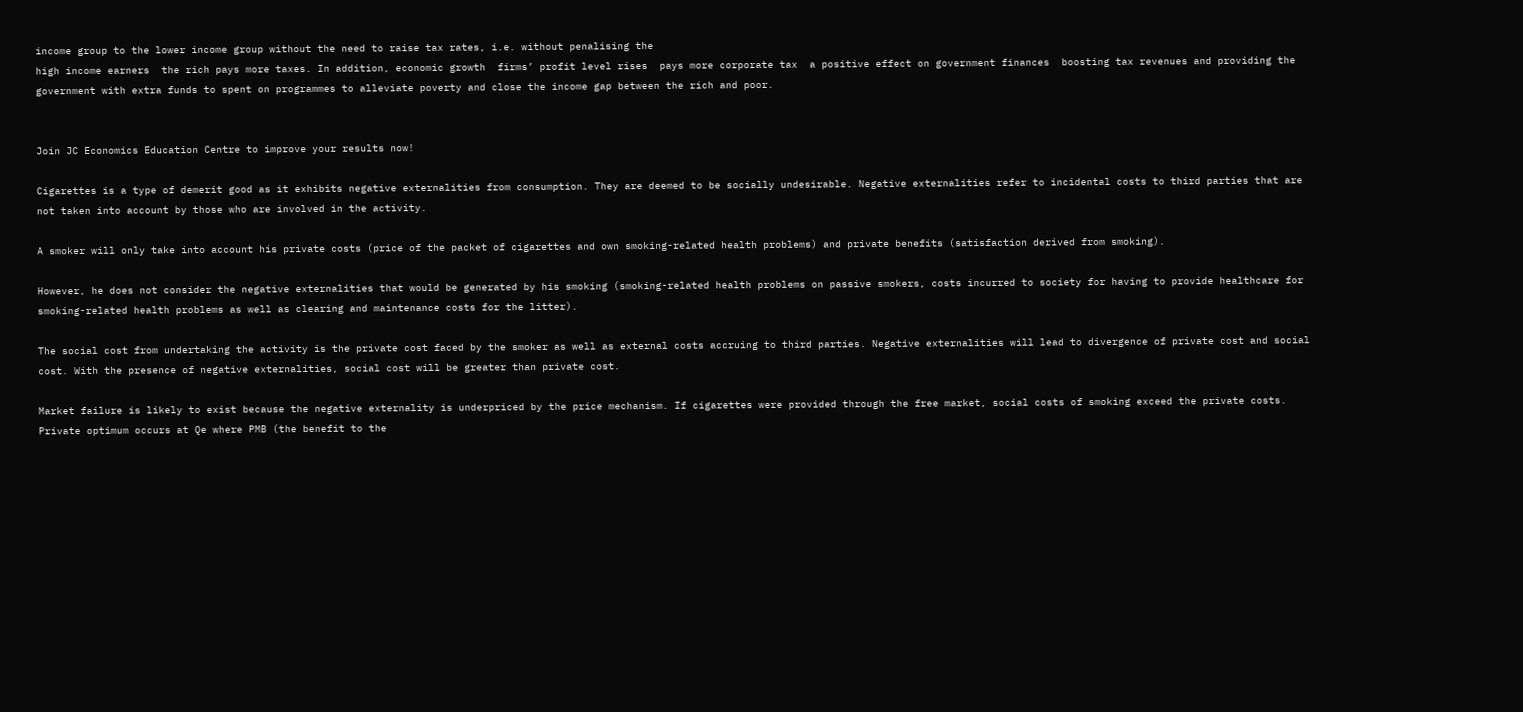income group to the lower income group without the need to raise tax rates, i.e. without penalising the
high income earners  the rich pays more taxes. In addition, economic growth  firms’ profit level rises  pays more corporate tax  a positive effect on government finances  boosting tax revenues and providing the government with extra funds to spent on programmes to alleviate poverty and close the income gap between the rich and poor.


Join JC Economics Education Centre to improve your results now!

Cigarettes is a type of demerit good as it exhibits negative externalities from consumption. They are deemed to be socially undesirable. Negative externalities refer to incidental costs to third parties that are not taken into account by those who are involved in the activity.

A smoker will only take into account his private costs (price of the packet of cigarettes and own smoking-related health problems) and private benefits (satisfaction derived from smoking).

However, he does not consider the negative externalities that would be generated by his smoking (smoking-related health problems on passive smokers, costs incurred to society for having to provide healthcare for smoking-related health problems as well as clearing and maintenance costs for the litter).

The social cost from undertaking the activity is the private cost faced by the smoker as well as external costs accruing to third parties. Negative externalities will lead to divergence of private cost and social cost. With the presence of negative externalities, social cost will be greater than private cost.

Market failure is likely to exist because the negative externality is underpriced by the price mechanism. If cigarettes were provided through the free market, social costs of smoking exceed the private costs. Private optimum occurs at Qe where PMB (the benefit to the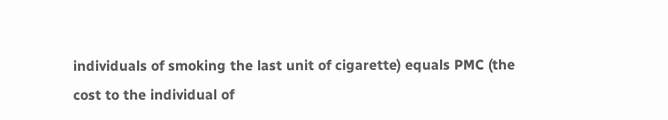individuals of smoking the last unit of cigarette) equals PMC (the cost to the individual of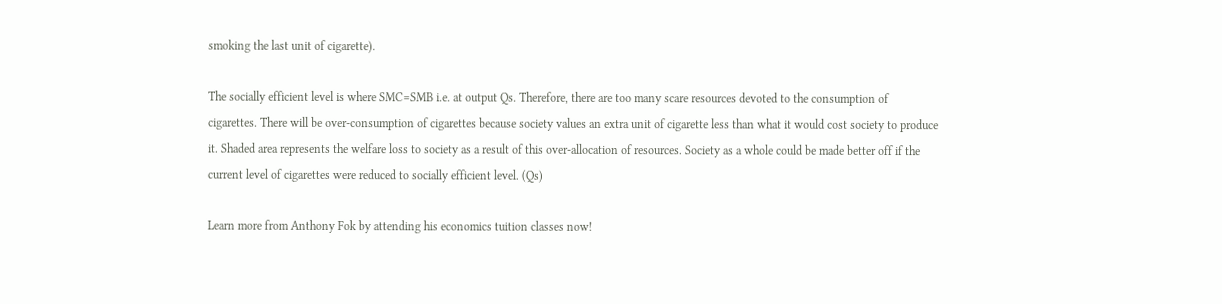smoking the last unit of cigarette).

The socially efficient level is where SMC=SMB i.e. at output Qs. Therefore, there are too many scare resources devoted to the consumption of cigarettes. There will be over-consumption of cigarettes because society values an extra unit of cigarette less than what it would cost society to produce it. Shaded area represents the welfare loss to society as a result of this over-allocation of resources. Society as a whole could be made better off if the current level of cigarettes were reduced to socially efficient level. (Qs)

Learn more from Anthony Fok by attending his economics tuition classes now!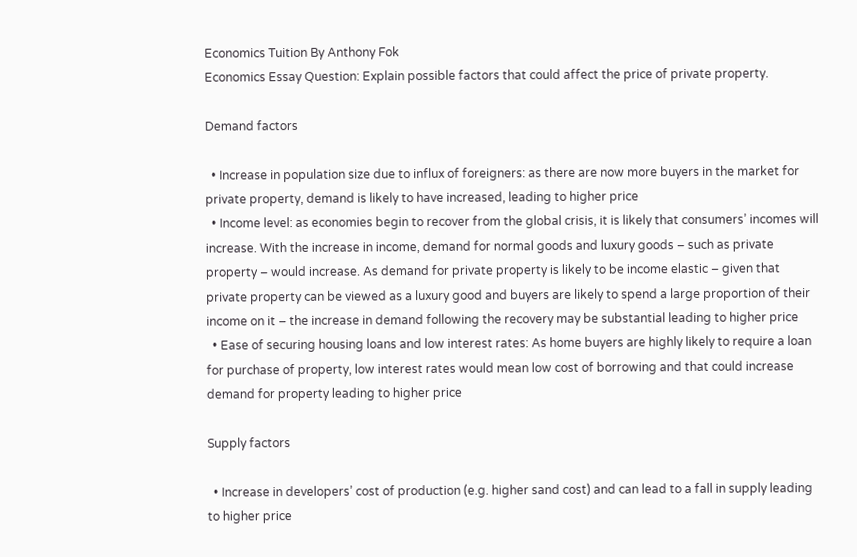Economics Tuition By Anthony Fok
Economics Essay Question: Explain possible factors that could affect the price of private property.

Demand factors

  • Increase in population size due to influx of foreigners: as there are now more buyers in the market for private property, demand is likely to have increased, leading to higher price
  • Income level: as economies begin to recover from the global crisis, it is likely that consumers’ incomes will increase. With the increase in income, demand for normal goods and luxury goods – such as private property – would increase. As demand for private property is likely to be income elastic – given that private property can be viewed as a luxury good and buyers are likely to spend a large proportion of their income on it – the increase in demand following the recovery may be substantial leading to higher price
  • Ease of securing housing loans and low interest rates: As home buyers are highly likely to require a loan for purchase of property, low interest rates would mean low cost of borrowing and that could increase demand for property leading to higher price

Supply factors

  • Increase in developers’ cost of production (e.g. higher sand cost) and can lead to a fall in supply leading to higher price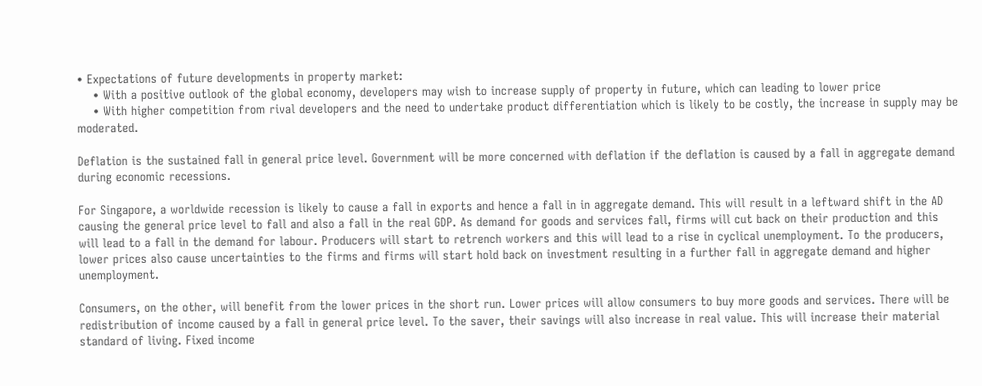• Expectations of future developments in property market:
    • With a positive outlook of the global economy, developers may wish to increase supply of property in future, which can leading to lower price
    • With higher competition from rival developers and the need to undertake product differentiation which is likely to be costly, the increase in supply may be moderated.

Deflation is the sustained fall in general price level. Government will be more concerned with deflation if the deflation is caused by a fall in aggregate demand during economic recessions.

For Singapore, a worldwide recession is likely to cause a fall in exports and hence a fall in in aggregate demand. This will result in a leftward shift in the AD causing the general price level to fall and also a fall in the real GDP. As demand for goods and services fall, firms will cut back on their production and this will lead to a fall in the demand for labour. Producers will start to retrench workers and this will lead to a rise in cyclical unemployment. To the producers, lower prices also cause uncertainties to the firms and firms will start hold back on investment resulting in a further fall in aggregate demand and higher unemployment.

Consumers, on the other, will benefit from the lower prices in the short run. Lower prices will allow consumers to buy more goods and services. There will be redistribution of income caused by a fall in general price level. To the saver, their savings will also increase in real value. This will increase their material standard of living. Fixed income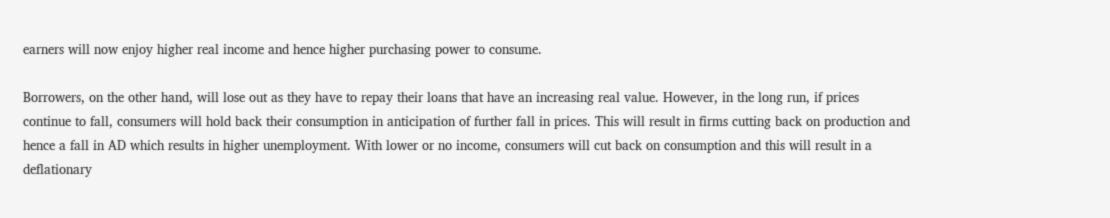earners will now enjoy higher real income and hence higher purchasing power to consume.

Borrowers, on the other hand, will lose out as they have to repay their loans that have an increasing real value. However, in the long run, if prices continue to fall, consumers will hold back their consumption in anticipation of further fall in prices. This will result in firms cutting back on production and hence a fall in AD which results in higher unemployment. With lower or no income, consumers will cut back on consumption and this will result in a deflationary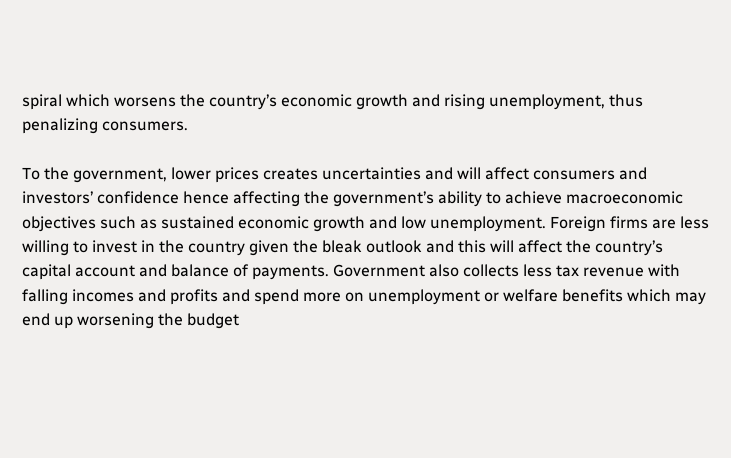spiral which worsens the country’s economic growth and rising unemployment, thus penalizing consumers.

To the government, lower prices creates uncertainties and will affect consumers and investors’ confidence hence affecting the government’s ability to achieve macroeconomic objectives such as sustained economic growth and low unemployment. Foreign firms are less willing to invest in the country given the bleak outlook and this will affect the country’s capital account and balance of payments. Government also collects less tax revenue with falling incomes and profits and spend more on unemployment or welfare benefits which may end up worsening the budget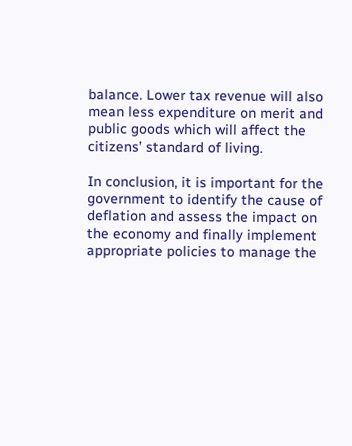balance. Lower tax revenue will also mean less expenditure on merit and public goods which will affect the citizens’ standard of living.

In conclusion, it is important for the government to identify the cause of deflation and assess the impact on the economy and finally implement appropriate policies to manage the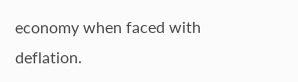economy when faced with deflation.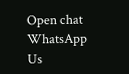Open chat
WhatsApp Us